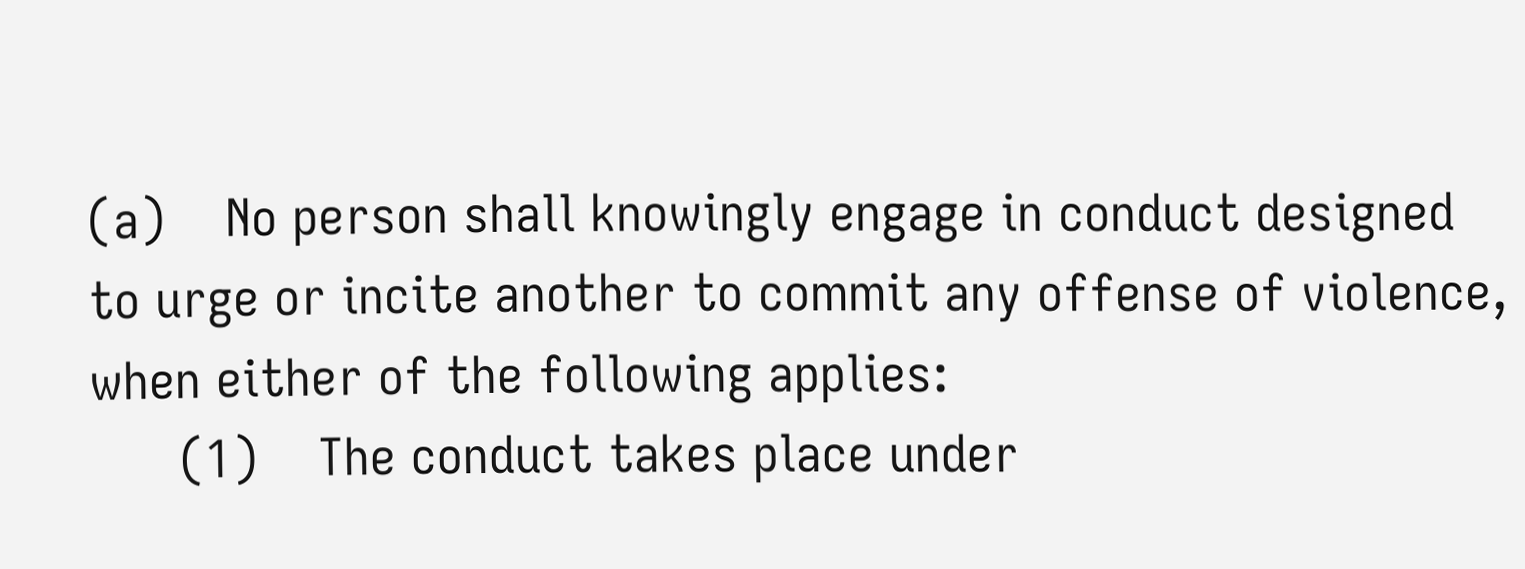(a)    No person shall knowingly engage in conduct designed to urge or incite another to commit any offense of violence, when either of the following applies:
      (1)    The conduct takes place under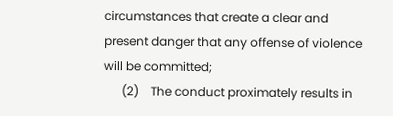circumstances that create a clear and present danger that any offense of violence will be committed;
      (2)    The conduct proximately results in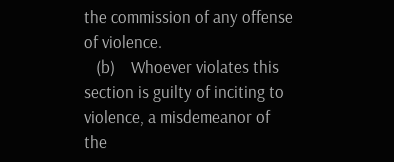the commission of any offense of violence.
   (b)    Whoever violates this section is guilty of inciting to violence, a misdemeanor of the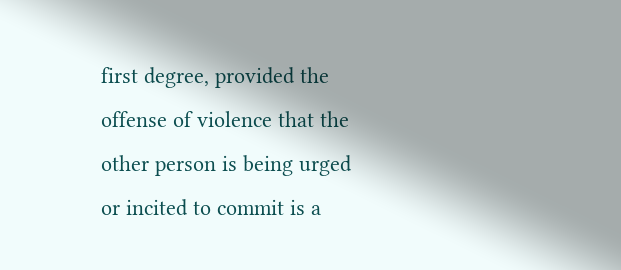first degree, provided the offense of violence that the other person is being urged or incited to commit is a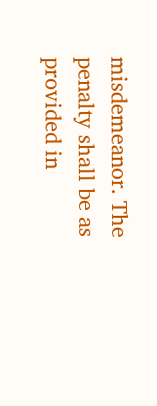misdemeanor. The penalty shall be as provided in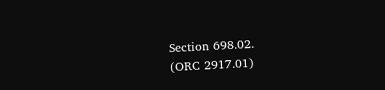Section 698.02.
(ORC 2917.01)